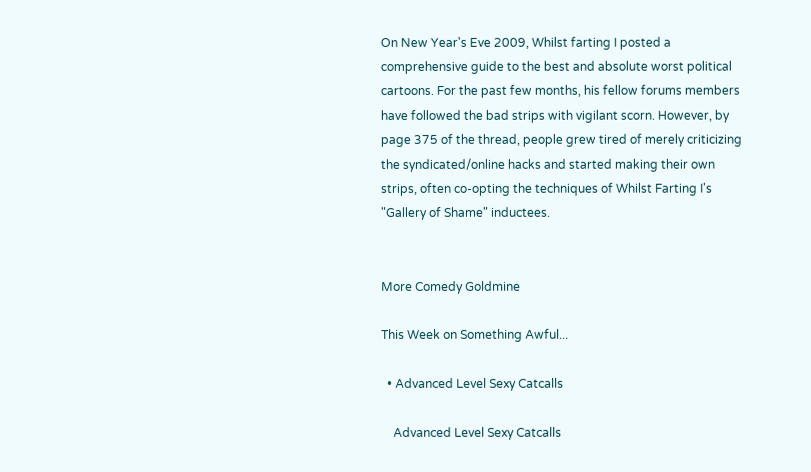On New Year's Eve 2009, Whilst farting I posted a comprehensive guide to the best and absolute worst political cartoons. For the past few months, his fellow forums members have followed the bad strips with vigilant scorn. However, by page 375 of the thread, people grew tired of merely criticizing the syndicated/online hacks and started making their own strips, often co-opting the techniques of Whilst Farting I's "Gallery of Shame" inductees.


More Comedy Goldmine

This Week on Something Awful...

  • Advanced Level Sexy Catcalls

    Advanced Level Sexy Catcalls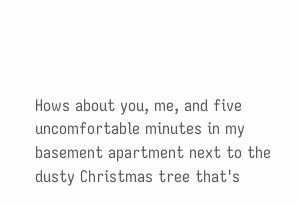Hows about you, me, and five uncomfortable minutes in my basement apartment next to the dusty Christmas tree that's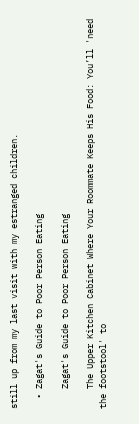still up from my last visit with my estranged children.

  • Zagat's Guide to Poor Person Eating

    Zagat's Guide to Poor Person Eating

    The Upper Kitchen Cabinet Where Your Roommate Keeps His Food: You’ll 'need the footstool' to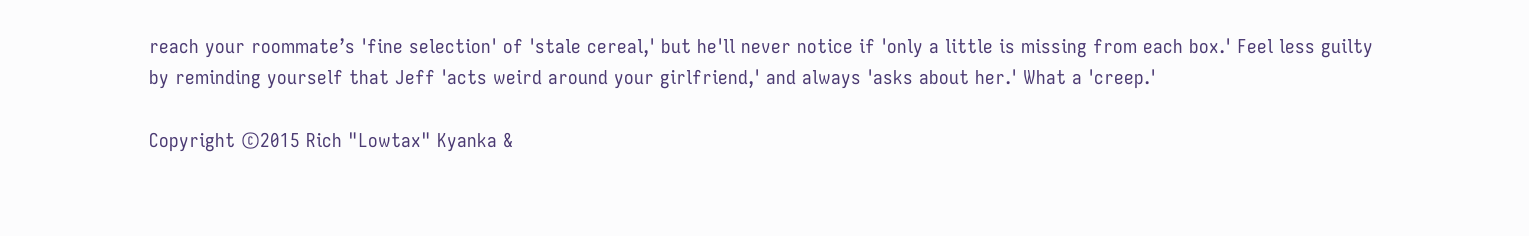reach your roommate’s 'fine selection' of 'stale cereal,' but he'll never notice if 'only a little is missing from each box.' Feel less guilty by reminding yourself that Jeff 'acts weird around your girlfriend,' and always 'asks about her.' What a 'creep.'

Copyright ©2015 Rich "Lowtax" Kyanka &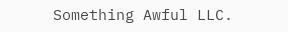Something Awful LLC.